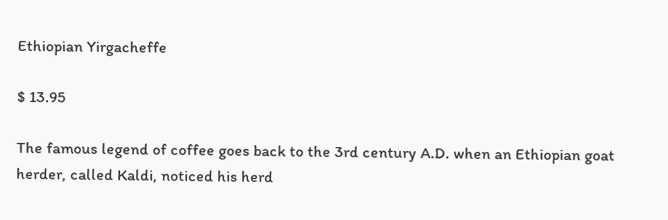Ethiopian Yirgacheffe

$ 13.95

The famous legend of coffee goes back to the 3rd century A.D. when an Ethiopian goat herder, called Kaldi, noticed his herd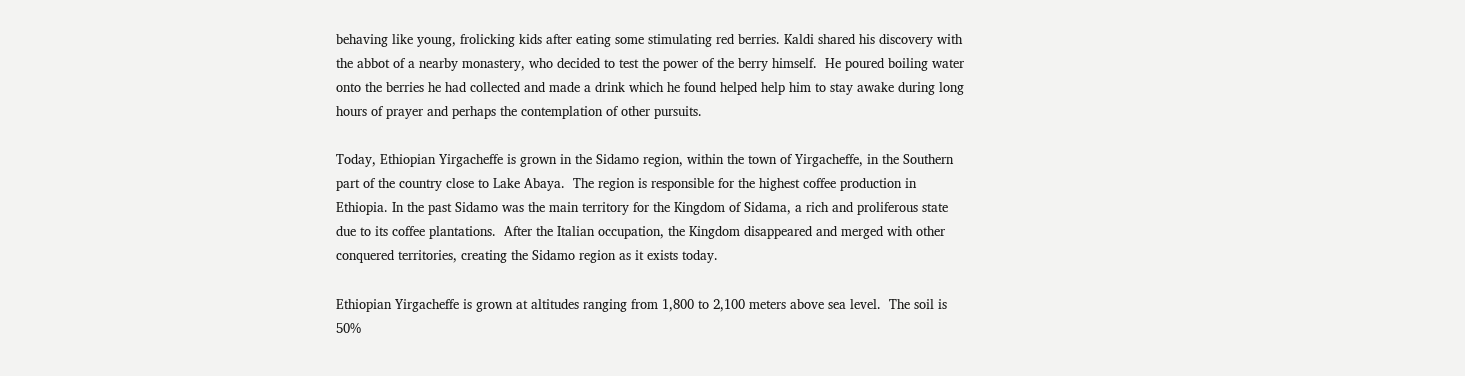behaving like young, frolicking kids after eating some stimulating red berries. Kaldi shared his discovery with the abbot of a nearby monastery, who decided to test the power of the berry himself.  He poured boiling water onto the berries he had collected and made a drink which he found helped help him to stay awake during long hours of prayer and perhaps the contemplation of other pursuits.

Today, Ethiopian Yirgacheffe is grown in the Sidamo region, within the town of Yirgacheffe, in the Southern part of the country close to Lake Abaya.  The region is responsible for the highest coffee production in Ethiopia. In the past Sidamo was the main territory for the Kingdom of Sidama, a rich and proliferous state due to its coffee plantations.  After the Italian occupation, the Kingdom disappeared and merged with other conquered territories, creating the Sidamo region as it exists today.

Ethiopian Yirgacheffe is grown at altitudes ranging from 1,800 to 2,100 meters above sea level.  The soil is 50%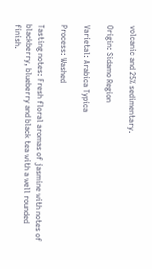volcanic and 25% sedimentary.

Origin: Sidamo Region

Varietal: Arabica Typica

Process: Washed

Tasting notes: Fresh floral aromas of jasmine with notes of blackberry, blueberry and black tea with a well rounded finish.